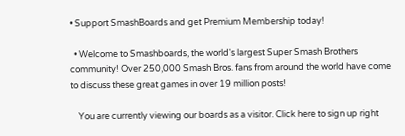• Support SmashBoards and get Premium Membership today!

  • Welcome to Smashboards, the world's largest Super Smash Brothers community! Over 250,000 Smash Bros. fans from around the world have come to discuss these great games in over 19 million posts!

    You are currently viewing our boards as a visitor. Click here to sign up right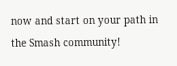now and start on your path in the Smash community!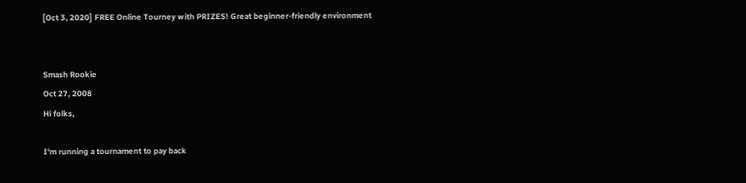[Oct 3, 2020] FREE Online Tourney with PRIZES! Great beginner-friendly environment


Smash Rookie
Oct 27, 2008
Hi folks,

I'm running a tournament to pay back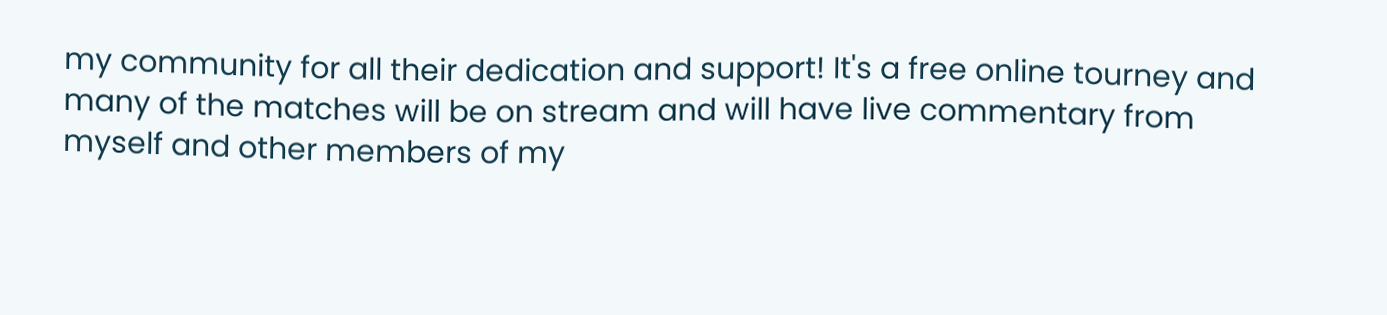my community for all their dedication and support! It's a free online tourney and many of the matches will be on stream and will have live commentary from myself and other members of my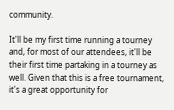community.

It'll be my first time running a tourney and, for most of our attendees, it'll be their first time partaking in a tourney as well. Given that this is a free tournament, it's a great opportunity for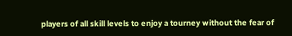players of all skill levels to enjoy a tourney without the fear of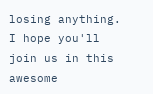losing anything. I hope you'll join us in this awesome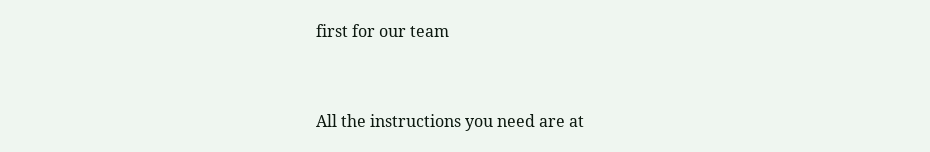first for our team


All the instructions you need are at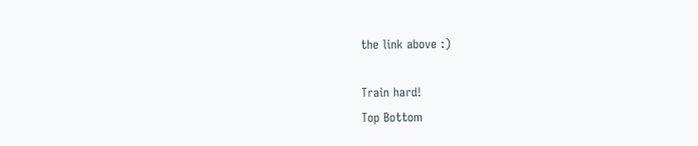the link above :)

Train hard!
Top Bottom